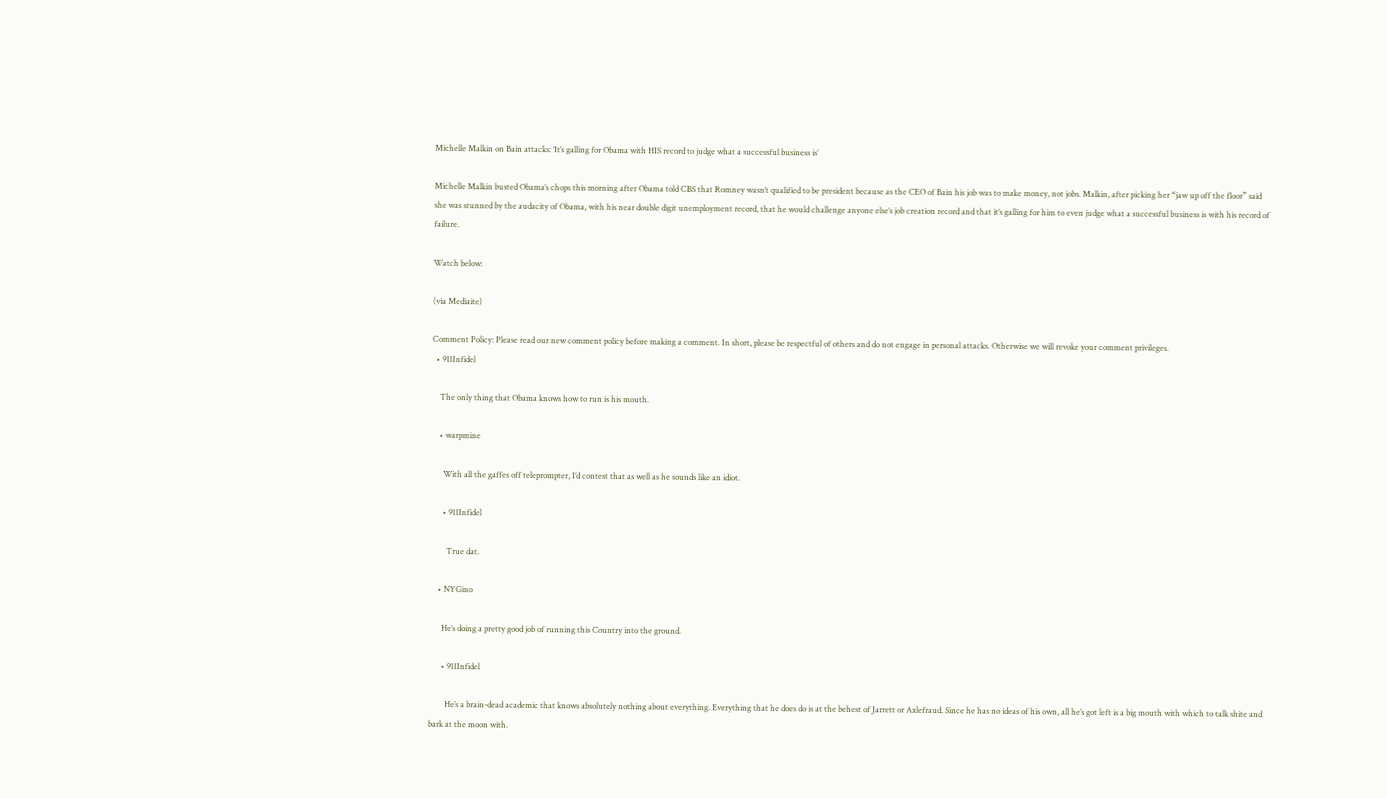Michelle Malkin on Bain attacks: ‘It’s galling for Obama with HIS record to judge what a successful business is’

Michelle Malkin busted Obama’s chops this morning after Obama told CBS that Romney wasn’t qualified to be president because as the CEO of Bain his job was to make money, not jobs. Malkin, after picking her “jaw up off the floor” said she was stunned by the audacity of Obama, with his near double digit unemployment record, that he would challenge anyone else’s job creation record and that it’s galling for him to even judge what a successful business is with his record of failure.

Watch below:

(via Mediaite)

Comment Policy: Please read our new comment policy before making a comment. In short, please be respectful of others and do not engage in personal attacks. Otherwise we will revoke your comment privileges.
  • 911Infidel

    The only thing that Obama knows how to run is his mouth.

    • warpmine

      With all the gaffes off teleprompter, I’d contest that as well as he sounds like an idiot.

      • 911Infidel

        True dat.

    • NYGino

      He’s doing a pretty good job of running this Country into the ground.

      • 911Infidel

        He’s a brain-dead academic that knows absolutely nothing about everything. Everything that he does do is at the behest of Jarrett or Axlefraud. Since he has no ideas of his own, all he’s got left is a big mouth with which to talk shite and bark at the moon with.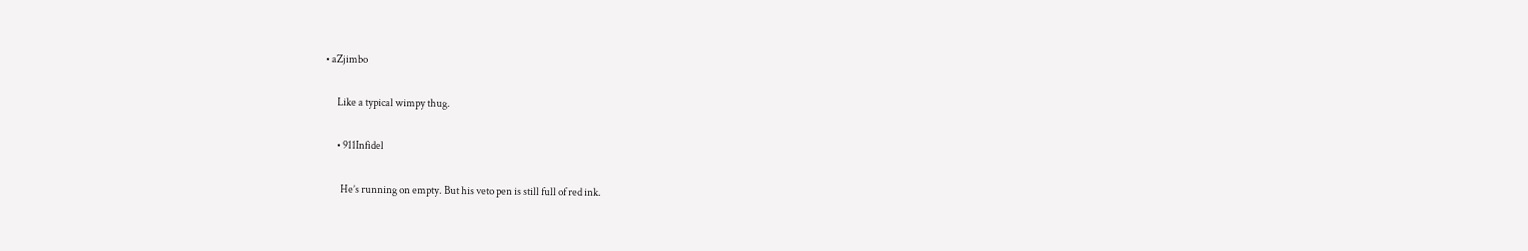• aZjimbo

      Like a typical wimpy thug.

      • 911Infidel

        He’s running on empty. But his veto pen is still full of red ink.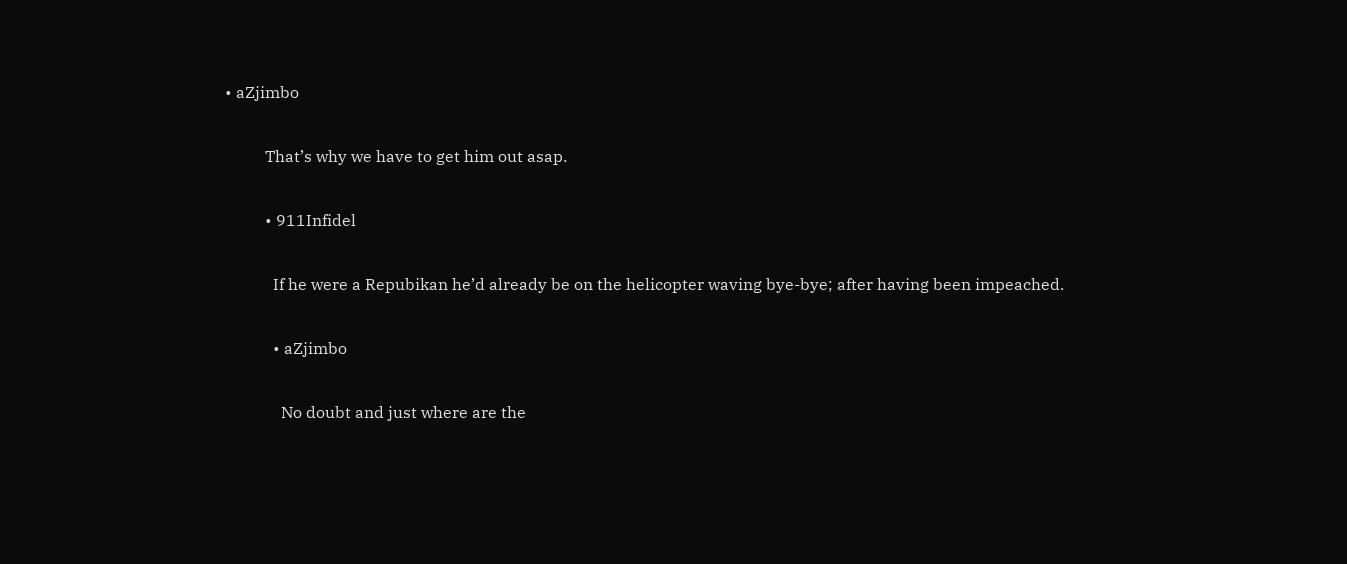• aZjimbo

          That’s why we have to get him out asap.

          • 911Infidel

            If he were a Repubikan he’d already be on the helicopter waving bye-bye; after having been impeached.

            • aZjimbo

              No doubt and just where are the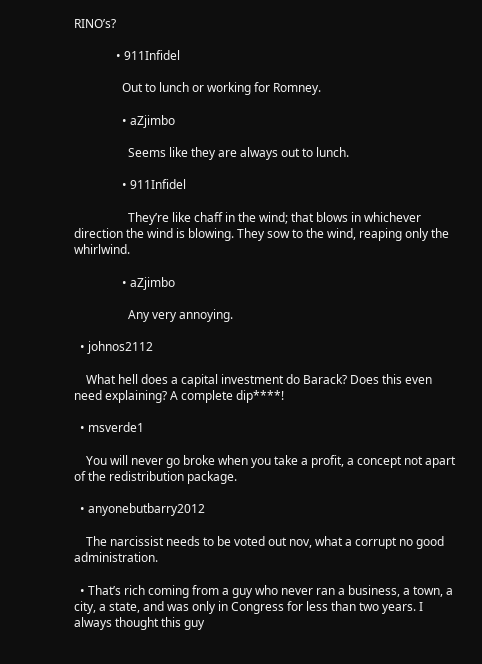RINO’s?

              • 911Infidel

                Out to lunch or working for Romney.

                • aZjimbo

                  Seems like they are always out to lunch.

                • 911Infidel

                  They’re like chaff in the wind; that blows in whichever direction the wind is blowing. They sow to the wind, reaping only the whirlwind.

                • aZjimbo

                  Any very annoying.

  • johnos2112

    What hell does a capital investment do Barack? Does this even need explaining? A complete dip****!

  • msverde1

    You will never go broke when you take a profit, a concept not apart of the redistribution package.

  • anyonebutbarry2012

    The narcissist needs to be voted out nov, what a corrupt no good administration.

  • That’s rich coming from a guy who never ran a business, a town, a city, a state, and was only in Congress for less than two years. I always thought this guy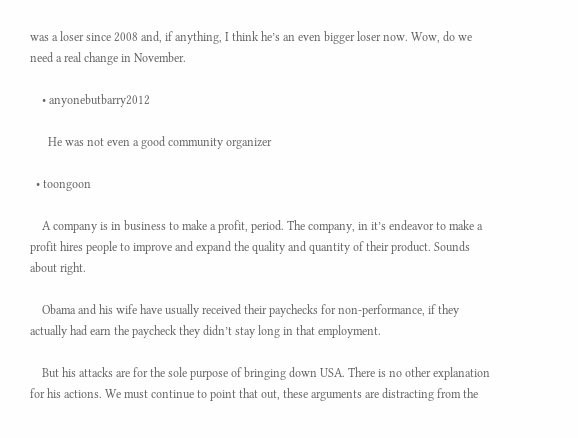was a loser since 2008 and, if anything, I think he’s an even bigger loser now. Wow, do we need a real change in November.

    • anyonebutbarry2012

      He was not even a good community organizer

  • toongoon

    A company is in business to make a profit, period. The company, in it’s endeavor to make a profit hires people to improve and expand the quality and quantity of their product. Sounds about right.

    Obama and his wife have usually received their paychecks for non-performance, if they actually had earn the paycheck they didn’t stay long in that employment.

    But his attacks are for the sole purpose of bringing down USA. There is no other explanation for his actions. We must continue to point that out, these arguments are distracting from the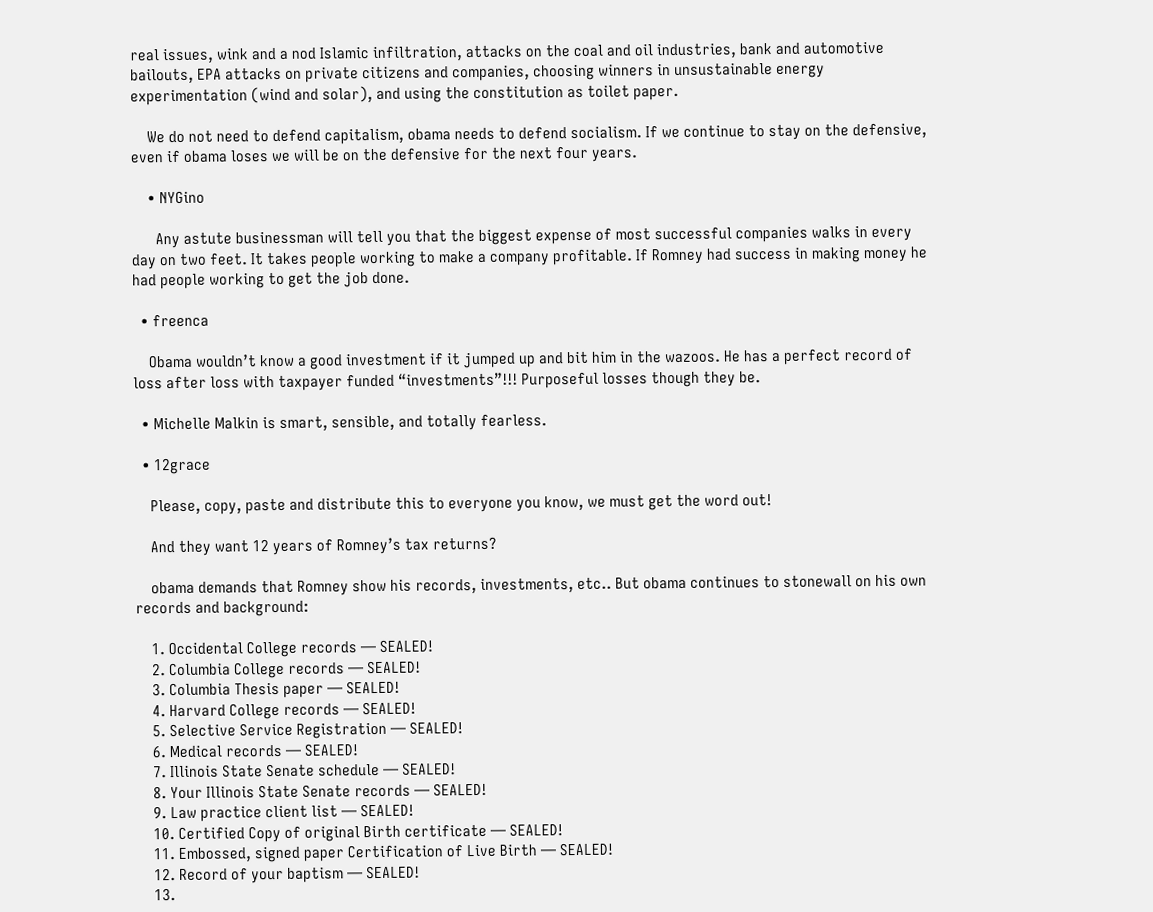real issues, wink and a nod Islamic infiltration, attacks on the coal and oil industries, bank and automotive bailouts, EPA attacks on private citizens and companies, choosing winners in unsustainable energy experimentation (wind and solar), and using the constitution as toilet paper.

    We do not need to defend capitalism, obama needs to defend socialism. If we continue to stay on the defensive, even if obama loses we will be on the defensive for the next four years.

    • NYGino

      Any astute businessman will tell you that the biggest expense of most successful companies walks in every day on two feet. It takes people working to make a company profitable. If Romney had success in making money he had people working to get the job done.

  • freenca

    Obama wouldn’t know a good investment if it jumped up and bit him in the wazoos. He has a perfect record of loss after loss with taxpayer funded “investments”!!! Purposeful losses though they be.

  • Michelle Malkin is smart, sensible, and totally fearless.

  • 12grace

    Please, copy, paste and distribute this to everyone you know, we must get the word out!

    And they want 12 years of Romney’s tax returns?

    obama demands that Romney show his records, investments, etc.. But obama continues to stonewall on his own records and background:

    1. Occidental College records — SEALED!
    2. Columbia College records — SEALED!
    3. Columbia Thesis paper — SEALED!
    4. Harvard College records — SEALED!
    5. Selective Service Registration — SEALED!
    6. Medical records — SEALED!
    7. Illinois State Senate schedule — SEALED!
    8. Your Illinois State Senate records — SEALED!
    9. Law practice client list — SEALED!
    10. Certified Copy of original Birth certificate — SEALED!
    11. Embossed, signed paper Certification of Live Birth — SEALED!
    12. Record of your baptism — SEALED!
    13.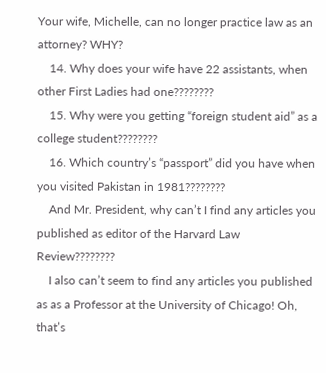Your wife, Michelle, can no longer practice law as an attorney? WHY?
    14. Why does your wife have 22 assistants, when other First Ladies had one????????
    15. Why were you getting “foreign student aid” as a college student????????
    16. Which country’s “passport” did you have when you visited Pakistan in 1981????????
    And Mr. President, why can’t I find any articles you published as editor of the Harvard Law Review????????
    I also can’t seem to find any articles you published as as a Professor at the University of Chicago! Oh, that’s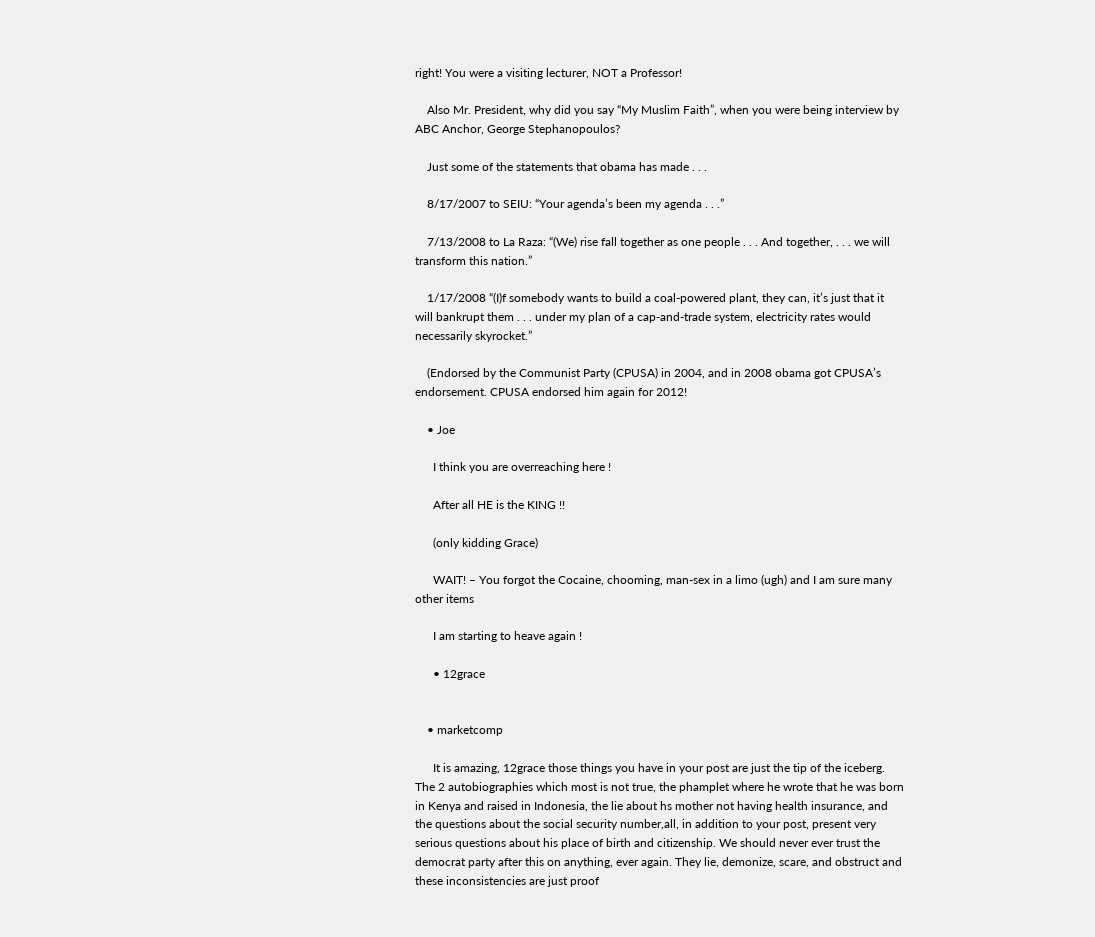right! You were a visiting lecturer, NOT a Professor!

    Also Mr. President, why did you say “My Muslim Faith”, when you were being interview by ABC Anchor, George Stephanopoulos?

    Just some of the statements that obama has made . . .

    8/17/2007 to SEIU: “Your agenda’s been my agenda . . .”

    7/13/2008 to La Raza: “(We) rise fall together as one people . . . And together, . . . we will transform this nation.”

    1/17/2008 “(I)f somebody wants to build a coal-powered plant, they can, it’s just that it will bankrupt them . . . under my plan of a cap-and-trade system, electricity rates would necessarily skyrocket.”

    (Endorsed by the Communist Party (CPUSA) in 2004, and in 2008 obama got CPUSA’s endorsement. CPUSA endorsed him again for 2012!

    • Joe

      I think you are overreaching here !

      After all HE is the KING !!

      (only kidding Grace)

      WAIT! – You forgot the Cocaine, chooming, man-sex in a limo (ugh) and I am sure many other items

      I am starting to heave again !

      • 12grace


    • marketcomp

      It is amazing, 12grace those things you have in your post are just the tip of the iceberg. The 2 autobiographies which most is not true, the phamplet where he wrote that he was born in Kenya and raised in Indonesia, the lie about hs mother not having health insurance, and the questions about the social security number,all, in addition to your post, present very serious questions about his place of birth and citizenship. We should never ever trust the democrat party after this on anything, ever again. They lie, demonize, scare, and obstruct and these inconsistencies are just proof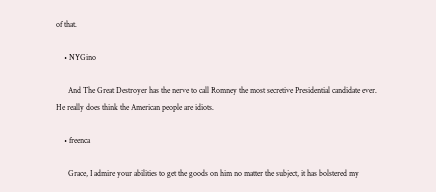of that.

    • NYGino

      And The Great Destroyer has the nerve to call Romney the most secretive Presidential candidate ever. He really does think the American people are idiots.

    • freenca

      Grace, I admire your abilities to get the goods on him no matter the subject, it has bolstered my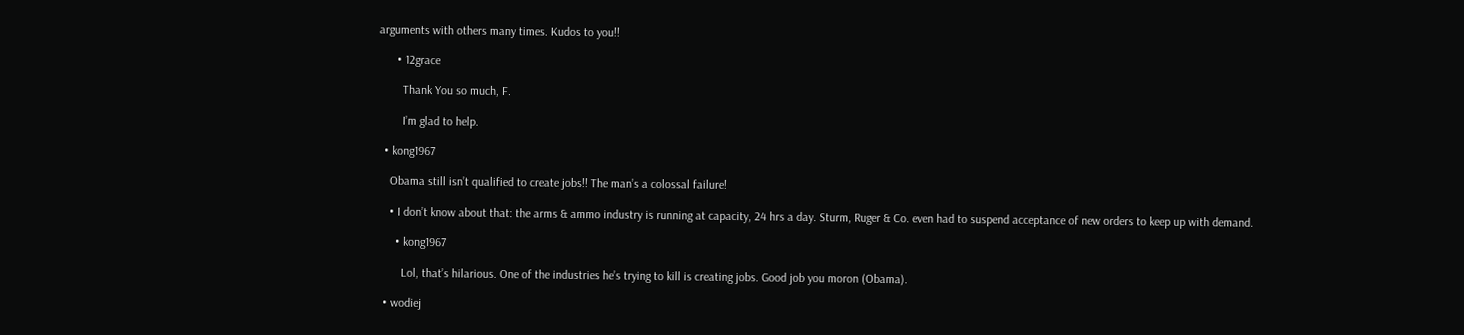arguments with others many times. Kudos to you!!

      • 12grace

        Thank You so much, F.

        I’m glad to help.

  • kong1967

    Obama still isn’t qualified to create jobs!! The man’s a colossal failure!

    • I don’t know about that: the arms & ammo industry is running at capacity, 24 hrs a day. Sturm, Ruger & Co. even had to suspend acceptance of new orders to keep up with demand.

      • kong1967

        Lol, that’s hilarious. One of the industries he’s trying to kill is creating jobs. Good job you moron (Obama).

  • wodiej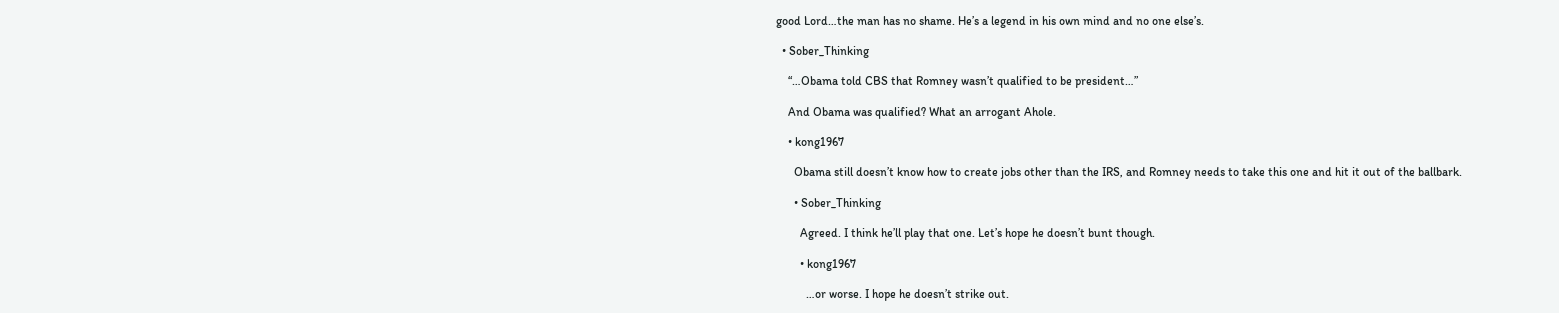good Lord…the man has no shame. He’s a legend in his own mind and no one else’s.

  • Sober_Thinking

    “…Obama told CBS that Romney wasn’t qualified to be president…”

    And Obama was qualified? What an arrogant Ahole.

    • kong1967

      Obama still doesn’t know how to create jobs other than the IRS, and Romney needs to take this one and hit it out of the ballbark.

      • Sober_Thinking

        Agreed. I think he’ll play that one. Let’s hope he doesn’t bunt though.

        • kong1967

          …or worse. I hope he doesn’t strike out.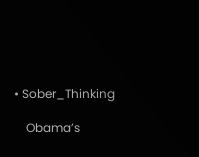• Sober_Thinking

    Obama’s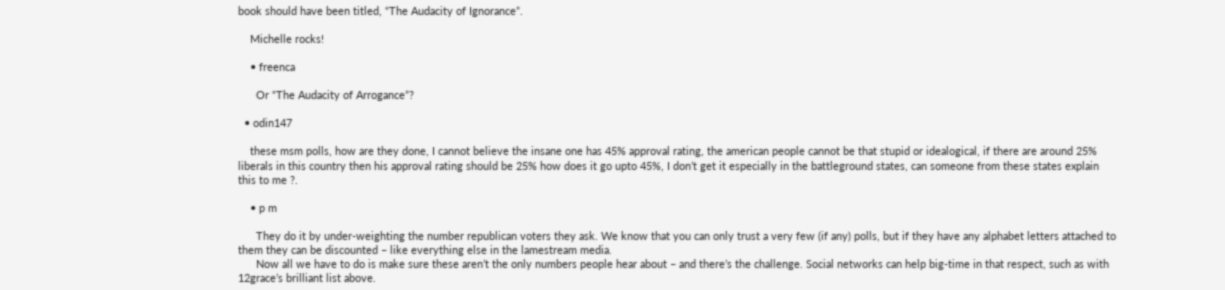book should have been titled, “The Audacity of Ignorance”.

    Michelle rocks!

    • freenca

      Or “The Audacity of Arrogance”?

  • odin147

    these msm polls, how are they done, I cannot believe the insane one has 45% approval rating, the american people cannot be that stupid or idealogical, if there are around 25% liberals in this country then his approval rating should be 25% how does it go upto 45%, I don’t get it especially in the battleground states, can someone from these states explain this to me ?.

    • p m

      They do it by under-weighting the number republican voters they ask. We know that you can only trust a very few (if any) polls, but if they have any alphabet letters attached to them they can be discounted – like everything else in the lamestream media.
      Now all we have to do is make sure these aren’t the only numbers people hear about – and there’s the challenge. Social networks can help big-time in that respect, such as with 12grace’s brilliant list above.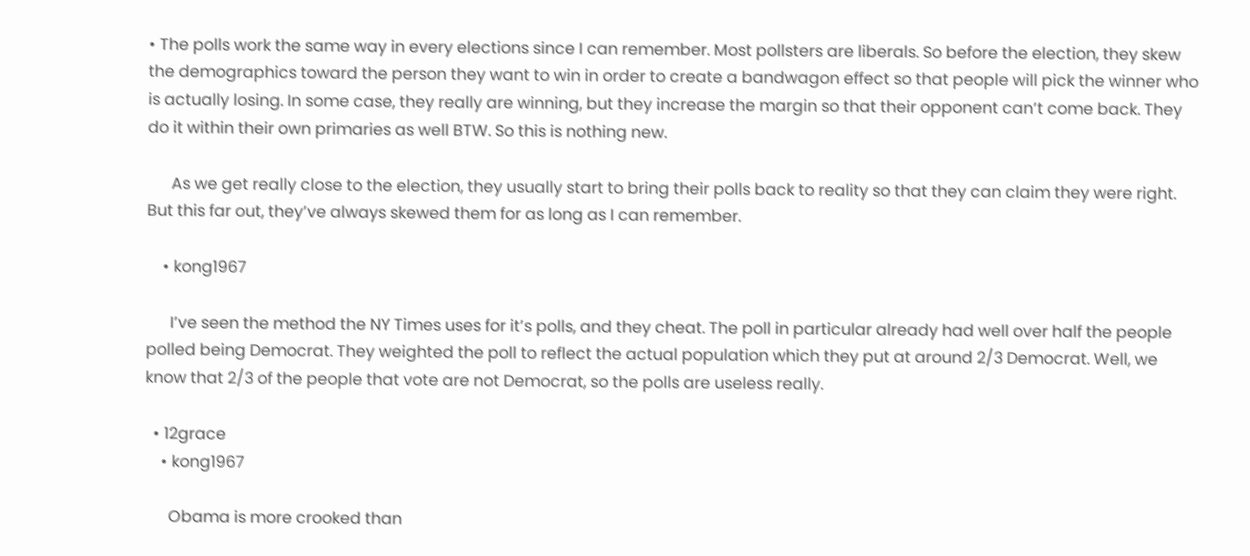• The polls work the same way in every elections since I can remember. Most pollsters are liberals. So before the election, they skew the demographics toward the person they want to win in order to create a bandwagon effect so that people will pick the winner who is actually losing. In some case, they really are winning, but they increase the margin so that their opponent can’t come back. They do it within their own primaries as well BTW. So this is nothing new.

      As we get really close to the election, they usually start to bring their polls back to reality so that they can claim they were right. But this far out, they’ve always skewed them for as long as I can remember.

    • kong1967

      I’ve seen the method the NY Times uses for it’s polls, and they cheat. The poll in particular already had well over half the people polled being Democrat. They weighted the poll to reflect the actual population which they put at around 2/3 Democrat. Well, we know that 2/3 of the people that vote are not Democrat, so the polls are useless really.

  • 12grace
    • kong1967

      Obama is more crooked than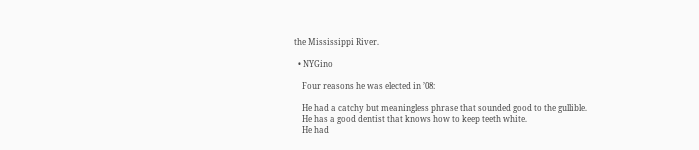the Mississippi River.

  • NYGino

    Four reasons he was elected in ’08:

    He had a catchy but meaningless phrase that sounded good to the gullible.
    He has a good dentist that knows how to keep teeth white.
    He had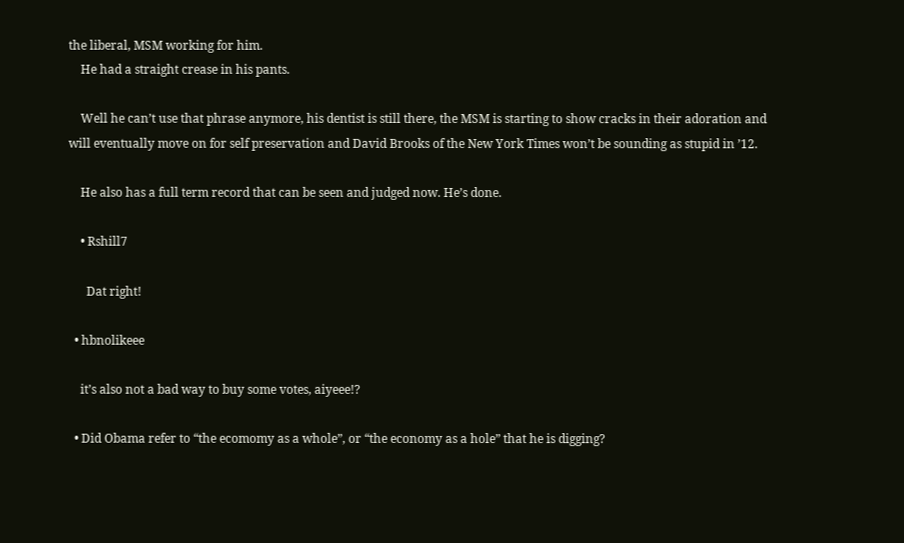the liberal, MSM working for him.
    He had a straight crease in his pants.

    Well he can’t use that phrase anymore, his dentist is still there, the MSM is starting to show cracks in their adoration and will eventually move on for self preservation and David Brooks of the New York Times won’t be sounding as stupid in ’12.

    He also has a full term record that can be seen and judged now. He’s done.

    • Rshill7

      Dat right!

  • hbnolikeee

    it’s also not a bad way to buy some votes, aiyeee!?

  • Did Obama refer to “the ecomomy as a whole”, or “the economy as a hole” that he is digging?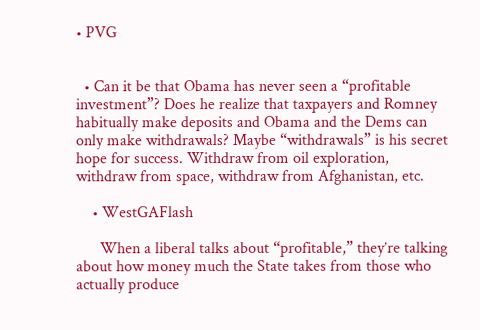• PVG


  • Can it be that Obama has never seen a “profitable investment”? Does he realize that taxpayers and Romney habitually make deposits and Obama and the Dems can only make withdrawals? Maybe “withdrawals” is his secret hope for success. Withdraw from oil exploration, withdraw from space, withdraw from Afghanistan, etc.

    • WestGAFlash

      When a liberal talks about “profitable,” they’re talking about how money much the State takes from those who actually produce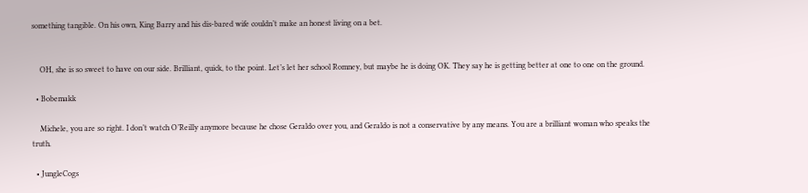something tangible. On his own, King Barry and his dis-bared wife couldn’t make an honest living on a bet.


    OH, she is so sweet to have on our side. Brilliant, quick, to the point. Let’s let her school Romney, but maybe he is doing OK. They say he is getting better at one to one on the ground.

  • Bobemakk

    Michele, you are so right. I don’t watch O’Reilly anymore because he chose Geraldo over you, and Geraldo is not a conservative by any means. You are a brilliant woman who speaks the truth.

  • JungleCogs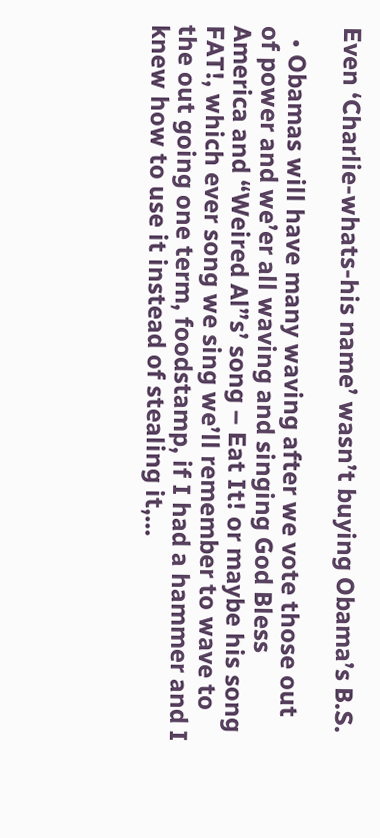Even ‘Charlie-whats-his name’ wasn’t buying Obama’s B.S.

  • Obamas will have many waving after we vote those out of power and we’er all waving and singing God Bless America and “Weired Al”s’ song – Eat It! or maybe his song FAT!, which ever song we sing we’ll remember to wave to the out going one term, foodstamp, if I had a hammer and I knew how to use it instead of stealing it,…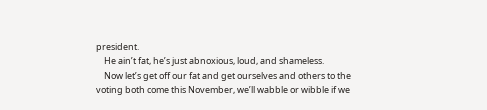president.
    He ain’t fat, he’s just abnoxious, loud, and shameless.
    Now let’s get off our fat and get ourselves and others to the voting both come this November, we’ll wabble or wibble if we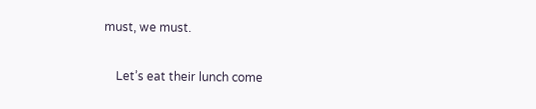must, we must.

    Let’s eat their lunch come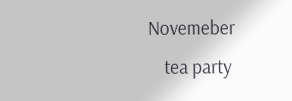Novemeber
    tea party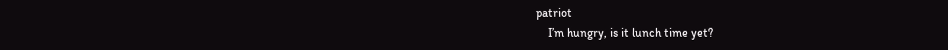patriot
    I’m hungry, is it lunch time yet?